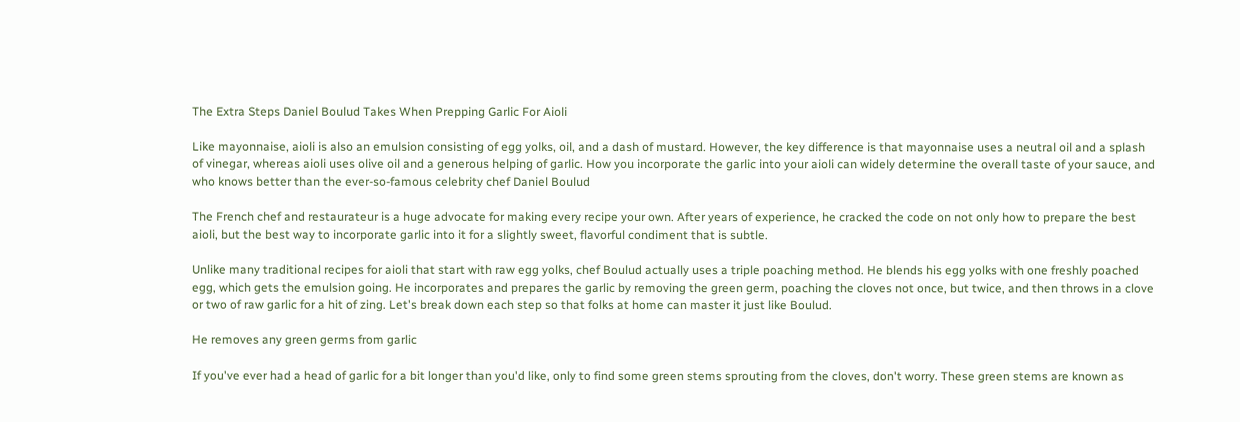The Extra Steps Daniel Boulud Takes When Prepping Garlic For Aioli

Like mayonnaise, aioli is also an emulsion consisting of egg yolks, oil, and a dash of mustard. However, the key difference is that mayonnaise uses a neutral oil and a splash of vinegar, whereas aioli uses olive oil and a generous helping of garlic. How you incorporate the garlic into your aioli can widely determine the overall taste of your sauce, and who knows better than the ever-so-famous celebrity chef Daniel Boulud

The French chef and restaurateur is a huge advocate for making every recipe your own. After years of experience, he cracked the code on not only how to prepare the best aioli, but the best way to incorporate garlic into it for a slightly sweet, flavorful condiment that is subtle.

Unlike many traditional recipes for aioli that start with raw egg yolks, chef Boulud actually uses a triple poaching method. He blends his egg yolks with one freshly poached egg, which gets the emulsion going. He incorporates and prepares the garlic by removing the green germ, poaching the cloves not once, but twice, and then throws in a clove or two of raw garlic for a hit of zing. Let's break down each step so that folks at home can master it just like Boulud.

He removes any green germs from garlic

If you've ever had a head of garlic for a bit longer than you'd like, only to find some green stems sprouting from the cloves, don't worry. These green stems are known as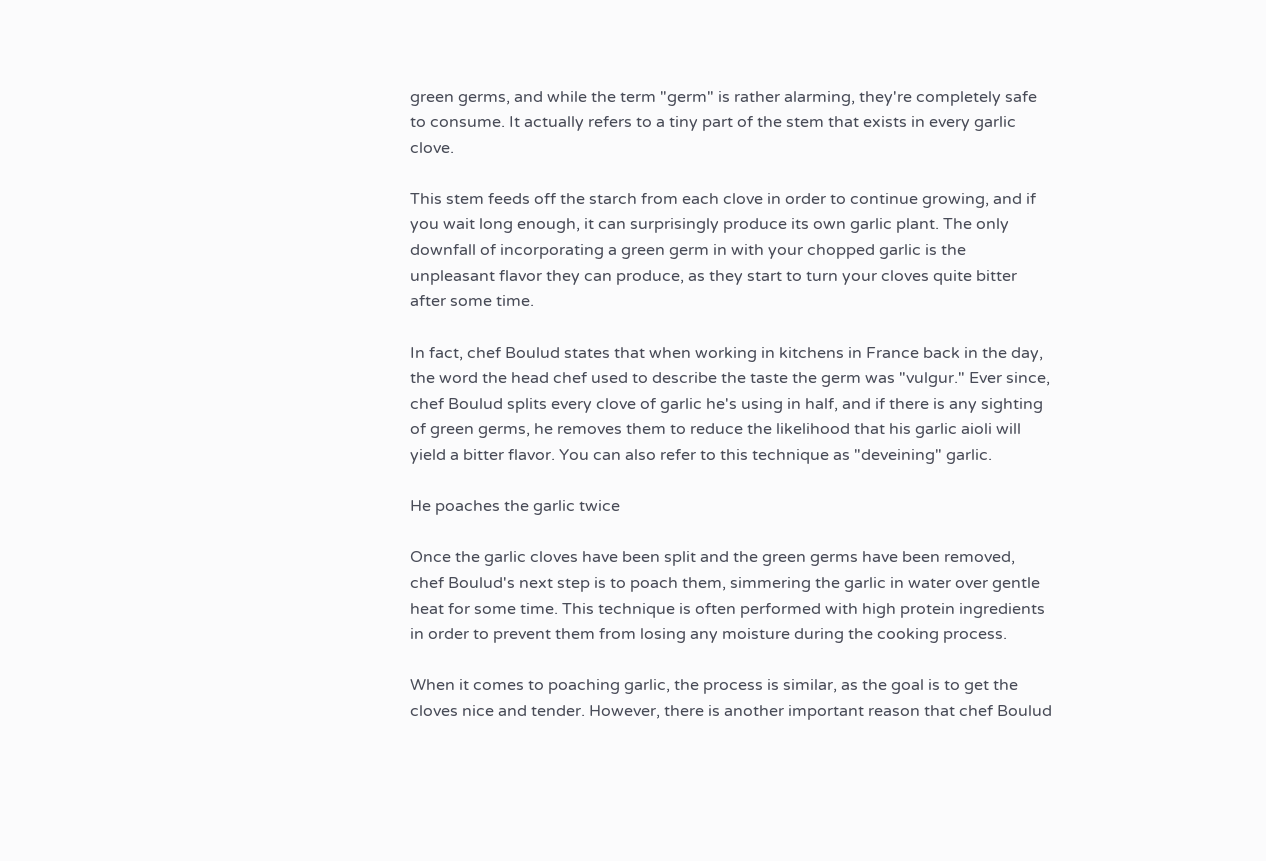green germs, and while the term "germ" is rather alarming, they're completely safe to consume. It actually refers to a tiny part of the stem that exists in every garlic clove.

This stem feeds off the starch from each clove in order to continue growing, and if you wait long enough, it can surprisingly produce its own garlic plant. The only downfall of incorporating a green germ in with your chopped garlic is the unpleasant flavor they can produce, as they start to turn your cloves quite bitter after some time.

In fact, chef Boulud states that when working in kitchens in France back in the day, the word the head chef used to describe the taste the germ was "vulgur." Ever since, chef Boulud splits every clove of garlic he's using in half, and if there is any sighting of green germs, he removes them to reduce the likelihood that his garlic aioli will yield a bitter flavor. You can also refer to this technique as "deveining" garlic.

He poaches the garlic twice

Once the garlic cloves have been split and the green germs have been removed, chef Boulud's next step is to poach them, simmering the garlic in water over gentle heat for some time. This technique is often performed with high protein ingredients in order to prevent them from losing any moisture during the cooking process.

When it comes to poaching garlic, the process is similar, as the goal is to get the cloves nice and tender. However, there is another important reason that chef Boulud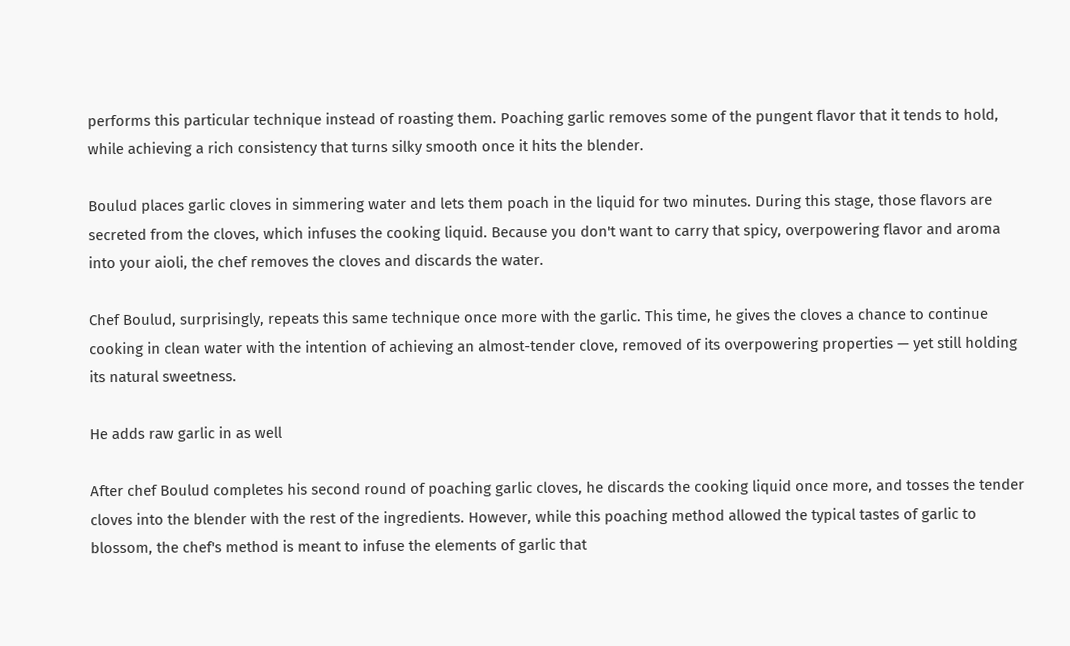performs this particular technique instead of roasting them. Poaching garlic removes some of the pungent flavor that it tends to hold, while achieving a rich consistency that turns silky smooth once it hits the blender.

Boulud places garlic cloves in simmering water and lets them poach in the liquid for two minutes. During this stage, those flavors are secreted from the cloves, which infuses the cooking liquid. Because you don't want to carry that spicy, overpowering flavor and aroma into your aioli, the chef removes the cloves and discards the water.

Chef Boulud, surprisingly, repeats this same technique once more with the garlic. This time, he gives the cloves a chance to continue cooking in clean water with the intention of achieving an almost-tender clove, removed of its overpowering properties — yet still holding its natural sweetness.

He adds raw garlic in as well

After chef Boulud completes his second round of poaching garlic cloves, he discards the cooking liquid once more, and tosses the tender cloves into the blender with the rest of the ingredients. However, while this poaching method allowed the typical tastes of garlic to blossom, the chef's method is meant to infuse the elements of garlic that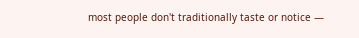most people don't traditionally taste or notice —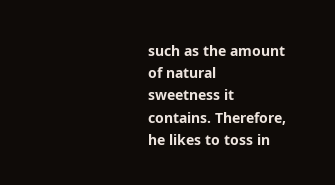such as the amount of natural sweetness it contains. Therefore, he likes to toss in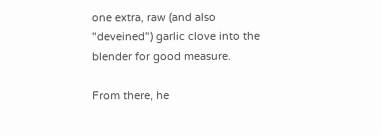one extra, raw (and also "deveined") garlic clove into the blender for good measure.

From there, he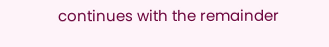continues with the remainder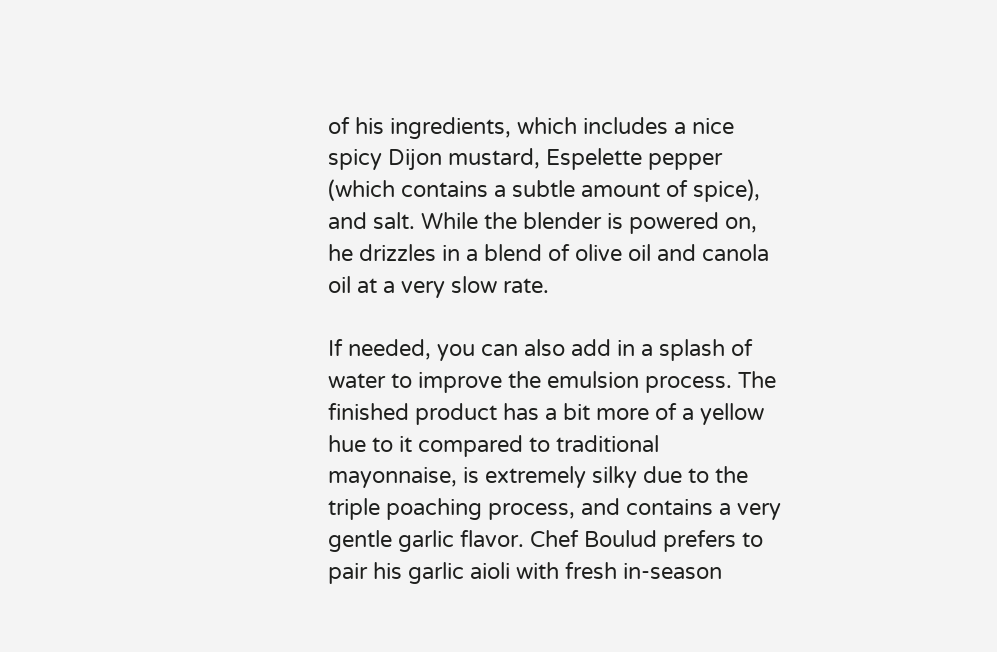of his ingredients, which includes a nice spicy Dijon mustard, Espelette pepper (which contains a subtle amount of spice), and salt. While the blender is powered on, he drizzles in a blend of olive oil and canola oil at a very slow rate.

If needed, you can also add in a splash of water to improve the emulsion process. The finished product has a bit more of a yellow hue to it compared to traditional mayonnaise, is extremely silky due to the triple poaching process, and contains a very gentle garlic flavor. Chef Boulud prefers to pair his garlic aioli with fresh in-season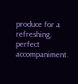produce for a refreshing, perfect accompaniment.